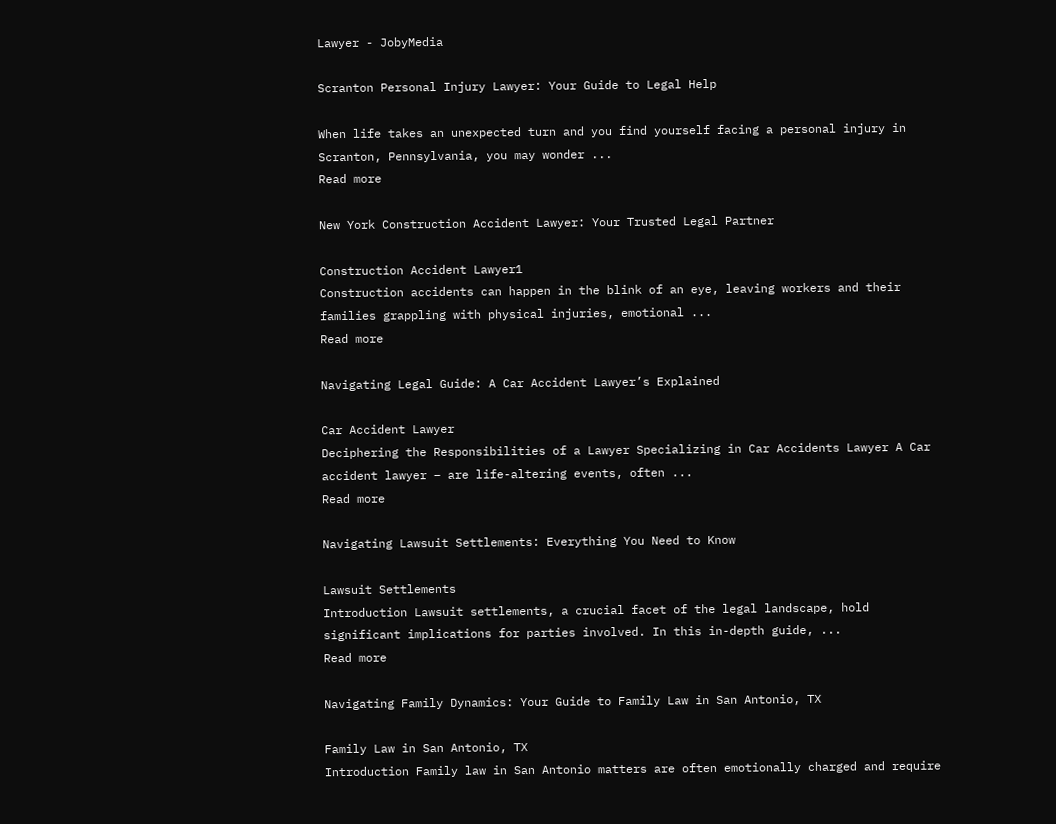Lawyer - JobyMedia

Scranton Personal Injury Lawyer: Your Guide to Legal Help

When life takes an unexpected turn and you find yourself facing a personal injury in Scranton, Pennsylvania, you may wonder ...
Read more

New York Construction Accident Lawyer: Your Trusted Legal Partner

Construction Accident Lawyer1
Construction accidents can happen in the blink of an eye, leaving workers and their families grappling with physical injuries, emotional ...
Read more

Navigating Legal Guide: A Car Accident Lawyer’s Explained

Car Accident Lawyer
Deciphering the Responsibilities of a Lawyer Specializing in Car Accidents Lawyer A Car accident lawyer – are life-altering events, often ...
Read more

Navigating Lawsuit Settlements: Everything You Need to Know

Lawsuit Settlements
Introduction Lawsuit settlements, a crucial facet of the legal landscape, hold significant implications for parties involved. In this in-depth guide, ...
Read more

Navigating Family Dynamics: Your Guide to Family Law in San Antonio, TX

Family Law in San Antonio, TX
Introduction Family law in San Antonio matters are often emotionally charged and require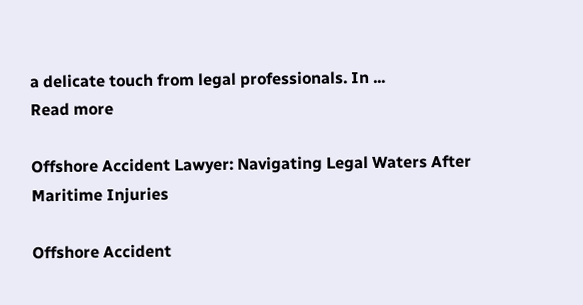a delicate touch from legal professionals. In ...
Read more

Offshore Accident Lawyer: Navigating Legal Waters After Maritime Injuries

Offshore Accident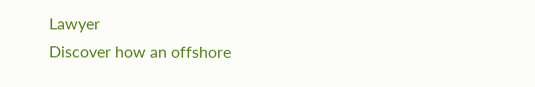Lawyer
Discover how an offshore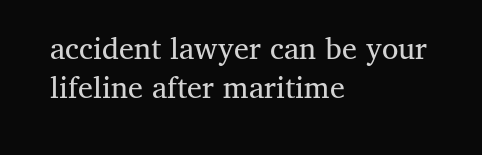accident lawyer can be your lifeline after maritime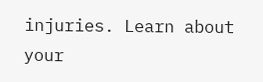injuries. Learn about your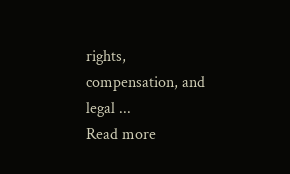rights, compensation, and legal ...
Read more